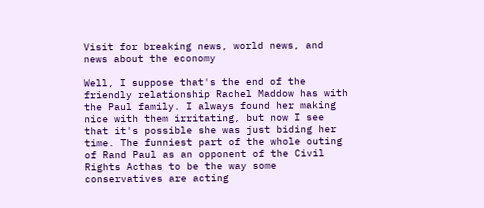Visit for breaking news, world news, and news about the economy

Well, I suppose that's the end of the friendly relationship Rachel Maddow has with the Paul family. I always found her making nice with them irritating, but now I see that it's possible she was just biding her time. The funniest part of the whole outing of Rand Paul as an opponent of the Civil Rights Acthas to be the way some conservatives are acting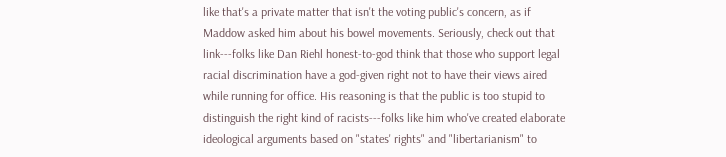like that's a private matter that isn't the voting public's concern, as if Maddow asked him about his bowel movements. Seriously, check out that link---folks like Dan Riehl honest-to-god think that those who support legal racial discrimination have a god-given right not to have their views aired while running for office. His reasoning is that the public is too stupid to distinguish the right kind of racists---folks like him who've created elaborate ideological arguments based on "states' rights" and "libertarianism" to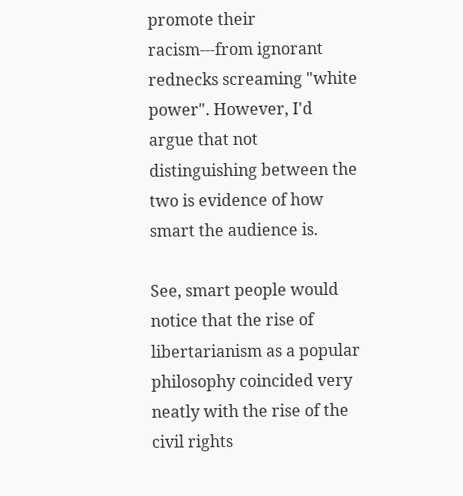promote their racism---from ignorant rednecks screaming "white power". However, I'd argue that not distinguishing between the two is evidence of how smart the audience is.

See, smart people would notice that the rise of libertarianism as a popular philosophy coincided very neatly with the rise of the civil rights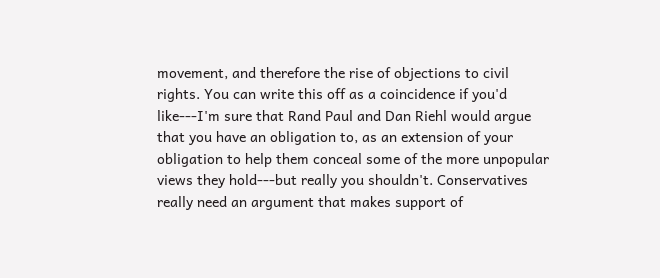movement, and therefore the rise of objections to civil rights. You can write this off as a coincidence if you'd like---I'm sure that Rand Paul and Dan Riehl would argue that you have an obligation to, as an extension of your obligation to help them conceal some of the more unpopular views they hold---but really you shouldn't. Conservatives really need an argument that makes support of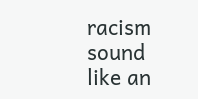racism sound like an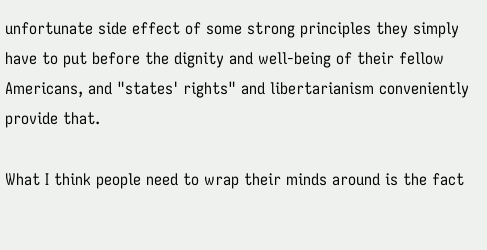unfortunate side effect of some strong principles they simply have to put before the dignity and well-being of their fellow Americans, and "states' rights" and libertarianism conveniently provide that.

What I think people need to wrap their minds around is the fact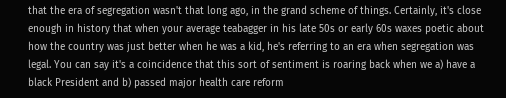that the era of segregation wasn't that long ago, in the grand scheme of things. Certainly, it's close enough in history that when your average teabagger in his late 50s or early 60s waxes poetic about how the country was just better when he was a kid, he's referring to an era when segregation was legal. You can say it's a coincidence that this sort of sentiment is roaring back when we a) have a black President and b) passed major health care reform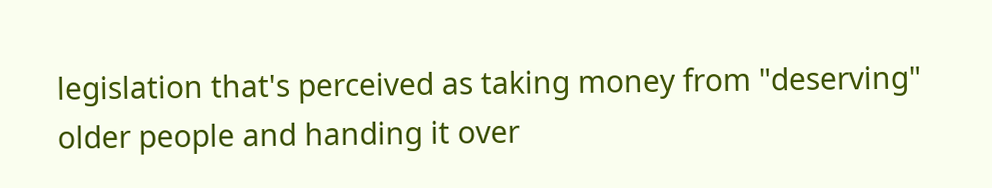legislation that's perceived as taking money from "deserving" older people and handing it over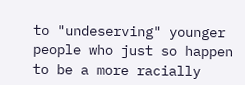to "undeserving" younger people who just so happen to be a more racially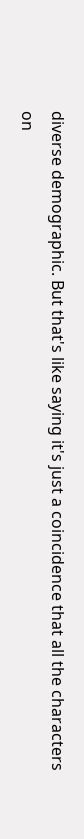diverse demographic. But that's like saying it's just a coincidence that all the characters on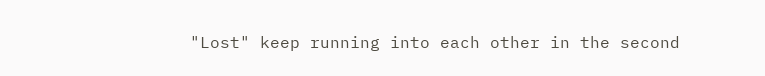"Lost" keep running into each other in the second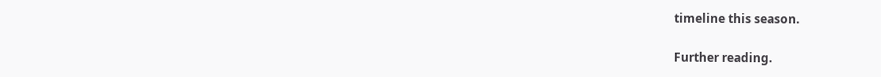timeline this season.

Further reading.